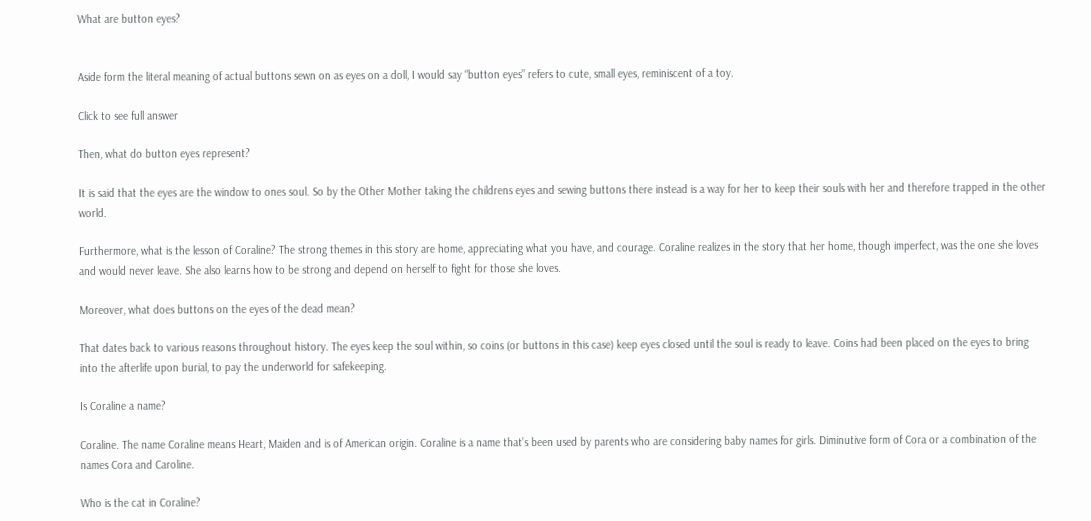What are button eyes?


Aside form the literal meaning of actual buttons sewn on as eyes on a doll, I would say “button eyes” refers to cute, small eyes, reminiscent of a toy.

Click to see full answer

Then, what do button eyes represent?

It is said that the eyes are the window to ones soul. So by the Other Mother taking the childrens eyes and sewing buttons there instead is a way for her to keep their souls with her and therefore trapped in the other world.

Furthermore, what is the lesson of Coraline? The strong themes in this story are home, appreciating what you have, and courage. Coraline realizes in the story that her home, though imperfect, was the one she loves and would never leave. She also learns how to be strong and depend on herself to fight for those she loves.

Moreover, what does buttons on the eyes of the dead mean?

That dates back to various reasons throughout history. The eyes keep the soul within, so coins (or buttons in this case) keep eyes closed until the soul is ready to leave. Coins had been placed on the eyes to bring into the afterlife upon burial, to pay the underworld for safekeeping.

Is Coraline a name?

Coraline. The name Coraline means Heart, Maiden and is of American origin. Coraline is a name that’s been used by parents who are considering baby names for girls. Diminutive form of Cora or a combination of the names Cora and Caroline.

Who is the cat in Coraline?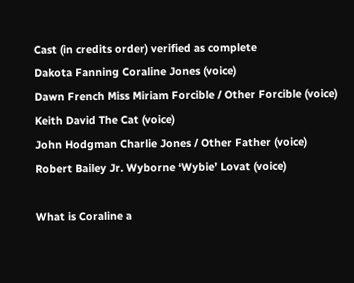Cast (in credits order) verified as complete
Dakota Fanning Coraline Jones (voice)
Dawn French Miss Miriam Forcible / Other Forcible (voice)
Keith David The Cat (voice)
John Hodgman Charlie Jones / Other Father (voice)
Robert Bailey Jr. Wyborne ‘Wybie’ Lovat (voice)

What is Coraline a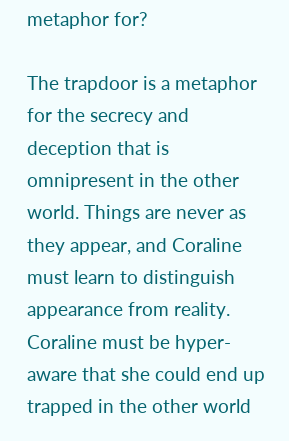metaphor for?

The trapdoor is a metaphor for the secrecy and deception that is omnipresent in the other world. Things are never as they appear, and Coraline must learn to distinguish appearance from reality. Coraline must be hyper-aware that she could end up trapped in the other world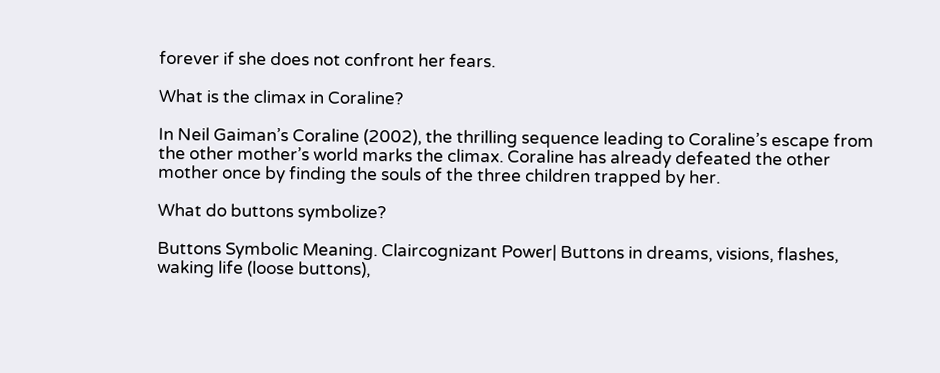forever if she does not confront her fears.

What is the climax in Coraline?

In Neil Gaiman’s Coraline (2002), the thrilling sequence leading to Coraline’s escape from the other mother’s world marks the climax. Coraline has already defeated the other mother once by finding the souls of the three children trapped by her.

What do buttons symbolize?

Buttons Symbolic Meaning. Claircognizant Power| Buttons in dreams, visions, flashes, waking life (loose buttons),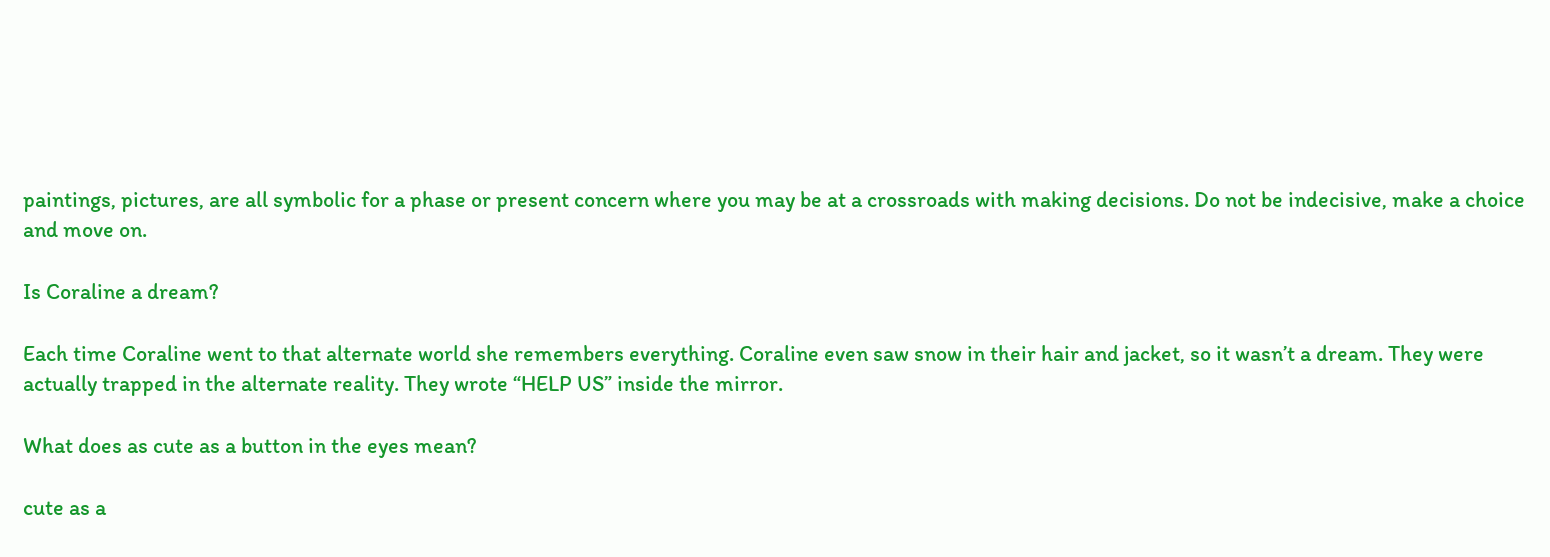paintings, pictures, are all symbolic for a phase or present concern where you may be at a crossroads with making decisions. Do not be indecisive, make a choice and move on.

Is Coraline a dream?

Each time Coraline went to that alternate world she remembers everything. Coraline even saw snow in their hair and jacket, so it wasn’t a dream. They were actually trapped in the alternate reality. They wrote “HELP US” inside the mirror.

What does as cute as a button in the eyes mean?

cute as a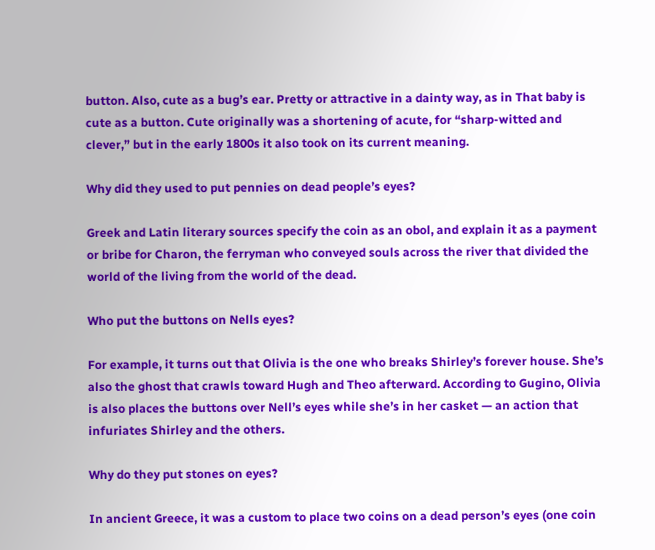button. Also, cute as a bug’s ear. Pretty or attractive in a dainty way, as in That baby is cute as a button. Cute originally was a shortening of acute, for “sharp-witted and clever,” but in the early 1800s it also took on its current meaning.

Why did they used to put pennies on dead people’s eyes?

Greek and Latin literary sources specify the coin as an obol, and explain it as a payment or bribe for Charon, the ferryman who conveyed souls across the river that divided the world of the living from the world of the dead.

Who put the buttons on Nells eyes?

For example, it turns out that Olivia is the one who breaks Shirley’s forever house. She’s also the ghost that crawls toward Hugh and Theo afterward. According to Gugino, Olivia is also places the buttons over Nell’s eyes while she’s in her casket — an action that infuriates Shirley and the others.

Why do they put stones on eyes?

In ancient Greece, it was a custom to place two coins on a dead person’s eyes (one coin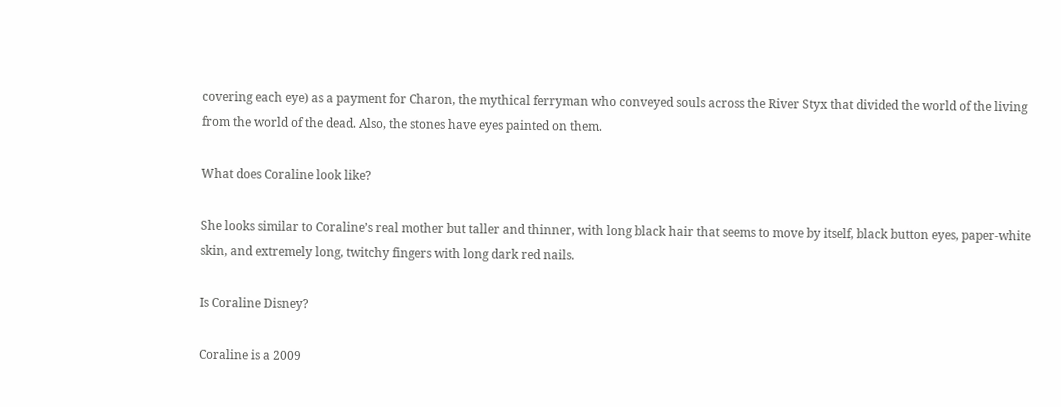covering each eye) as a payment for Charon, the mythical ferryman who conveyed souls across the River Styx that divided the world of the living from the world of the dead. Also, the stones have eyes painted on them.

What does Coraline look like?

She looks similar to Coraline’s real mother but taller and thinner, with long black hair that seems to move by itself, black button eyes, paper-white skin, and extremely long, twitchy fingers with long dark red nails.

Is Coraline Disney?

Coraline is a 2009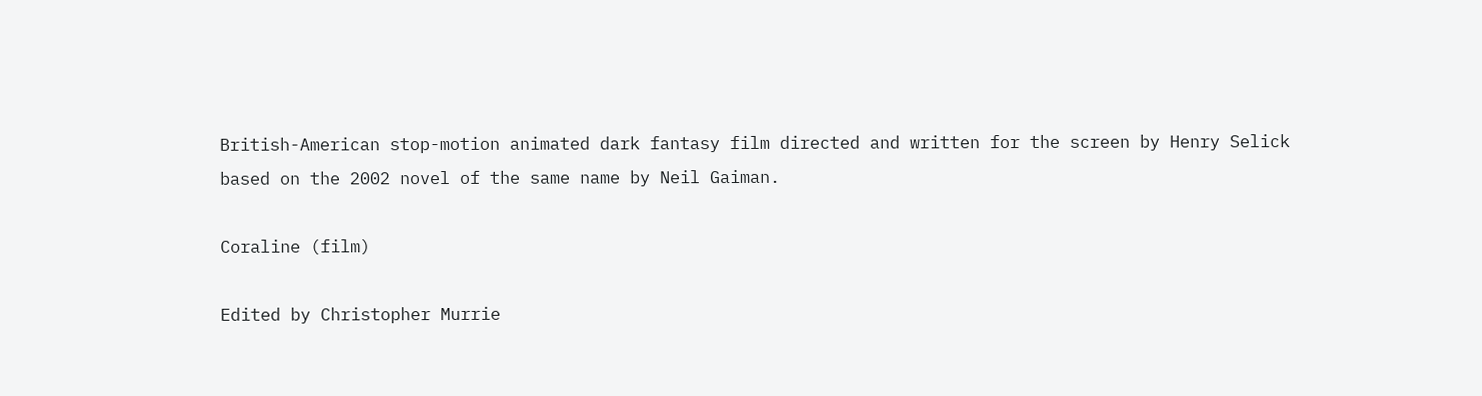British-American stop-motion animated dark fantasy film directed and written for the screen by Henry Selick based on the 2002 novel of the same name by Neil Gaiman.

Coraline (film)

Edited by Christopher Murrie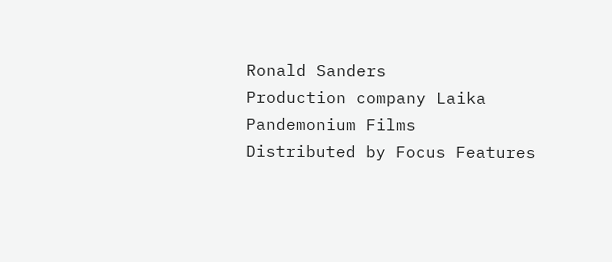Ronald Sanders
Production company Laika Pandemonium Films
Distributed by Focus Features